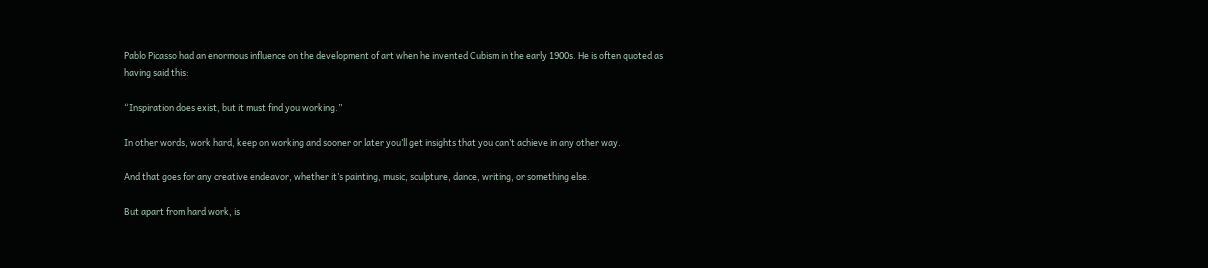Pablo Picasso had an enormous influence on the development of art when he invented Cubism in the early 1900s. He is often quoted as having said this:

“Inspiration does exist, but it must find you working.”

In other words, work hard, keep on working and sooner or later you’ll get insights that you can’t achieve in any other way.

And that goes for any creative endeavor, whether it’s painting, music, sculpture, dance, writing, or something else.

But apart from hard work, is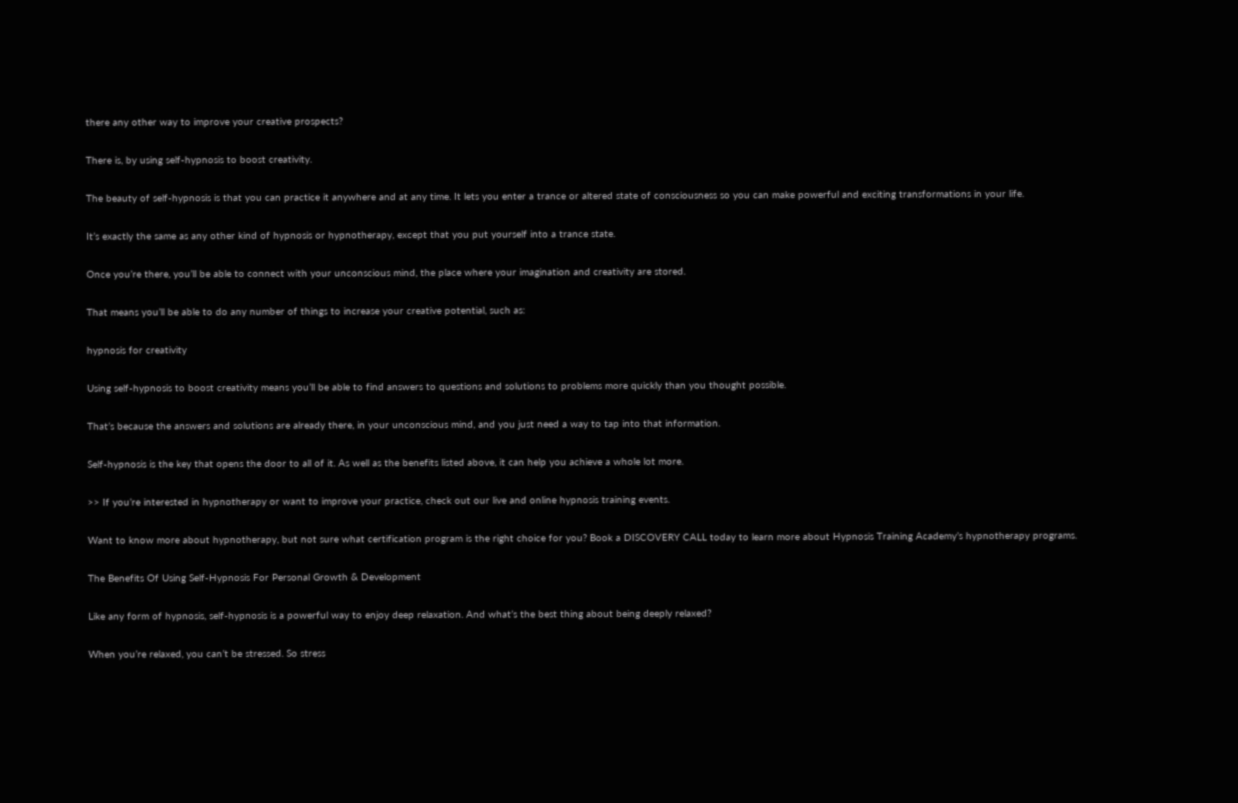there any other way to improve your creative prospects?

There is, by using self-hypnosis to boost creativity.

The beauty of self-hypnosis is that you can practice it anywhere and at any time. It lets you enter a trance or altered state of consciousness so you can make powerful and exciting transformations in your life.

It’s exactly the same as any other kind of hypnosis or hypnotherapy, except that you put yourself into a trance state.

Once you’re there, you’ll be able to connect with your unconscious mind, the place where your imagination and creativity are stored.

That means you’ll be able to do any number of things to increase your creative potential, such as:

hypnosis for creativity

Using self-hypnosis to boost creativity means you’ll be able to find answers to questions and solutions to problems more quickly than you thought possible.

That’s because the answers and solutions are already there, in your unconscious mind, and you just need a way to tap into that information.

Self-hypnosis is the key that opens the door to all of it. As well as the benefits listed above, it can help you achieve a whole lot more.

>> If you’re interested in hypnotherapy or want to improve your practice, check out our live and online hypnosis training events.

Want to know more about hypnotherapy, but not sure what certification program is the right choice for you? Book a DISCOVERY CALL today to learn more about Hypnosis Training Academy’s hypnotherapy programs.

The Benefits Of Using Self-Hypnosis For Personal Growth & Development

Like any form of hypnosis, self-hypnosis is a powerful way to enjoy deep relaxation. And what’s the best thing about being deeply relaxed?

When you’re relaxed, you can’t be stressed. So stress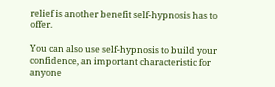relief is another benefit self-hypnosis has to offer.

You can also use self-hypnosis to build your confidence, an important characteristic for anyone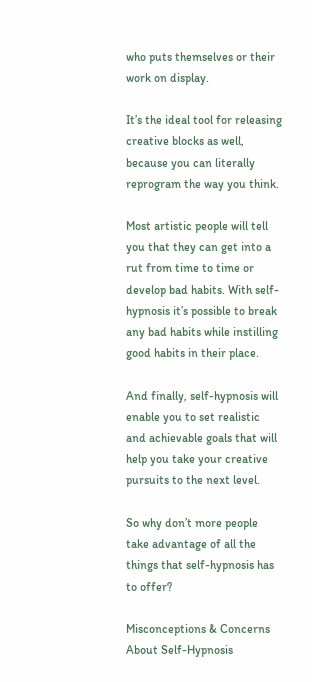who puts themselves or their work on display.

It’s the ideal tool for releasing creative blocks as well, because you can literally reprogram the way you think.

Most artistic people will tell you that they can get into a rut from time to time or develop bad habits. With self-hypnosis it’s possible to break any bad habits while instilling good habits in their place.

And finally, self-hypnosis will enable you to set realistic and achievable goals that will help you take your creative pursuits to the next level.

So why don’t more people take advantage of all the things that self-hypnosis has to offer?

Misconceptions & Concerns About Self-Hypnosis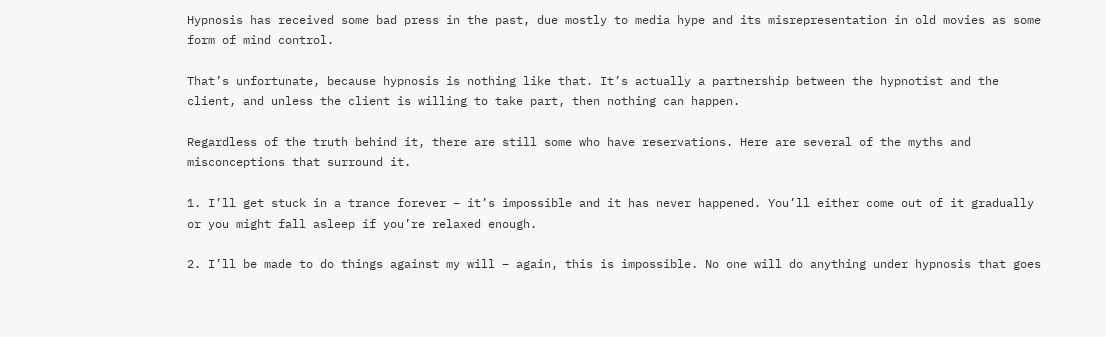Hypnosis has received some bad press in the past, due mostly to media hype and its misrepresentation in old movies as some form of mind control.

That’s unfortunate, because hypnosis is nothing like that. It’s actually a partnership between the hypnotist and the client, and unless the client is willing to take part, then nothing can happen.

Regardless of the truth behind it, there are still some who have reservations. Here are several of the myths and misconceptions that surround it.

1. I’ll get stuck in a trance forever – it’s impossible and it has never happened. You’ll either come out of it gradually or you might fall asleep if you’re relaxed enough.

2. I’ll be made to do things against my will – again, this is impossible. No one will do anything under hypnosis that goes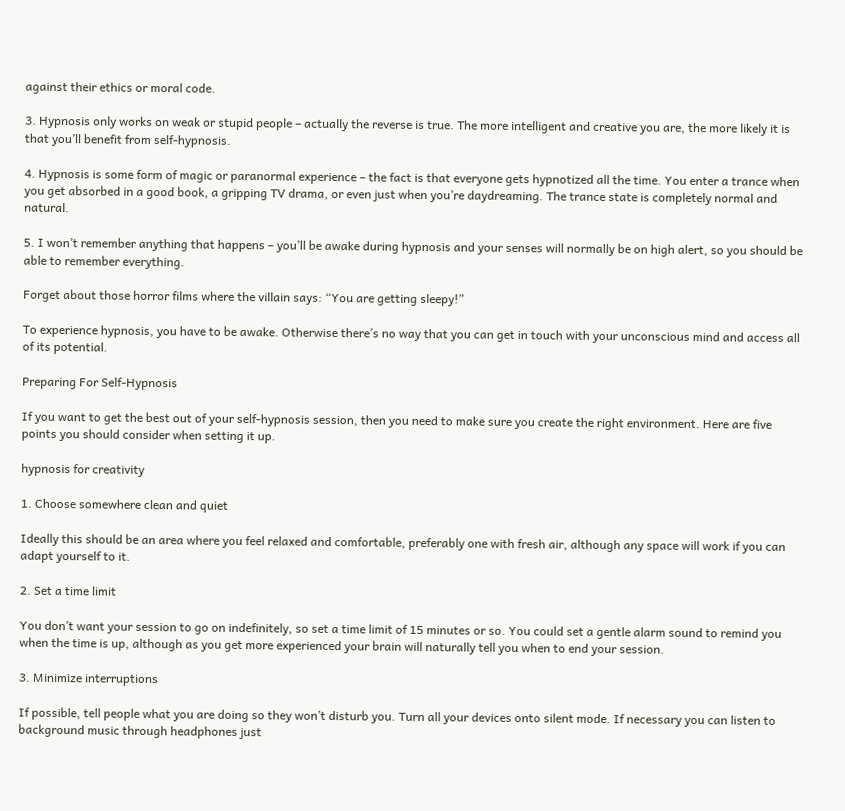against their ethics or moral code.

3. Hypnosis only works on weak or stupid people – actually the reverse is true. The more intelligent and creative you are, the more likely it is that you’ll benefit from self-hypnosis.

4. Hypnosis is some form of magic or paranormal experience – the fact is that everyone gets hypnotized all the time. You enter a trance when you get absorbed in a good book, a gripping TV drama, or even just when you’re daydreaming. The trance state is completely normal and natural.

5. I won’t remember anything that happens – you’ll be awake during hypnosis and your senses will normally be on high alert, so you should be able to remember everything.

Forget about those horror films where the villain says: “You are getting sleepy!”

To experience hypnosis, you have to be awake. Otherwise there’s no way that you can get in touch with your unconscious mind and access all of its potential.

Preparing For Self-Hypnosis

If you want to get the best out of your self-hypnosis session, then you need to make sure you create the right environment. Here are five points you should consider when setting it up.

hypnosis for creativity

1. Choose somewhere clean and quiet

Ideally this should be an area where you feel relaxed and comfortable, preferably one with fresh air, although any space will work if you can adapt yourself to it.

2. Set a time limit

You don’t want your session to go on indefinitely, so set a time limit of 15 minutes or so. You could set a gentle alarm sound to remind you when the time is up, although as you get more experienced your brain will naturally tell you when to end your session.

3. Minimize interruptions

If possible, tell people what you are doing so they won’t disturb you. Turn all your devices onto silent mode. If necessary you can listen to background music through headphones just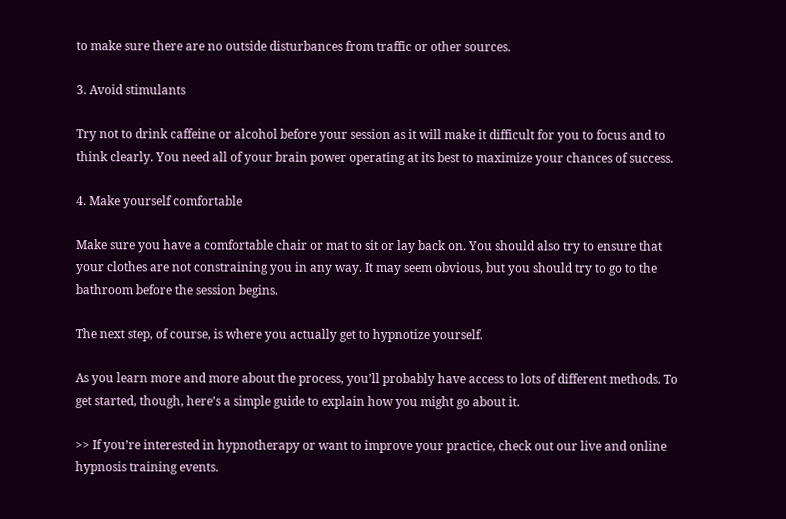to make sure there are no outside disturbances from traffic or other sources.

3. Avoid stimulants

Try not to drink caffeine or alcohol before your session as it will make it difficult for you to focus and to think clearly. You need all of your brain power operating at its best to maximize your chances of success.

4. Make yourself comfortable

Make sure you have a comfortable chair or mat to sit or lay back on. You should also try to ensure that your clothes are not constraining you in any way. It may seem obvious, but you should try to go to the bathroom before the session begins.

The next step, of course, is where you actually get to hypnotize yourself.

As you learn more and more about the process, you’ll probably have access to lots of different methods. To get started, though, here’s a simple guide to explain how you might go about it.

>> If you’re interested in hypnotherapy or want to improve your practice, check out our live and online hypnosis training events.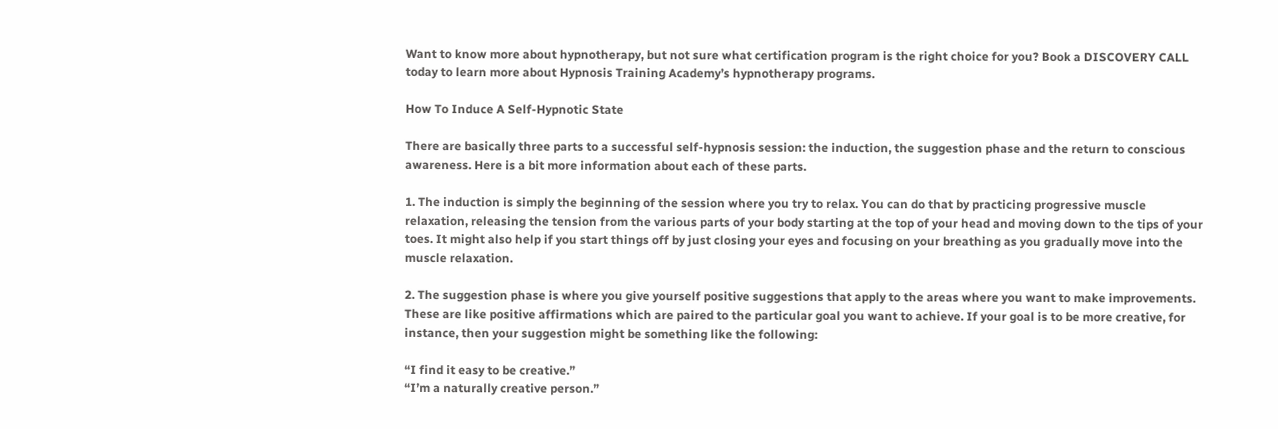Want to know more about hypnotherapy, but not sure what certification program is the right choice for you? Book a DISCOVERY CALL today to learn more about Hypnosis Training Academy’s hypnotherapy programs.

How To Induce A Self-Hypnotic State

There are basically three parts to a successful self-hypnosis session: the induction, the suggestion phase and the return to conscious awareness. Here is a bit more information about each of these parts.

1. The induction is simply the beginning of the session where you try to relax. You can do that by practicing progressive muscle relaxation, releasing the tension from the various parts of your body starting at the top of your head and moving down to the tips of your toes. It might also help if you start things off by just closing your eyes and focusing on your breathing as you gradually move into the muscle relaxation.

2. The suggestion phase is where you give yourself positive suggestions that apply to the areas where you want to make improvements. These are like positive affirmations which are paired to the particular goal you want to achieve. If your goal is to be more creative, for instance, then your suggestion might be something like the following:

“I find it easy to be creative.”
“I’m a naturally creative person.”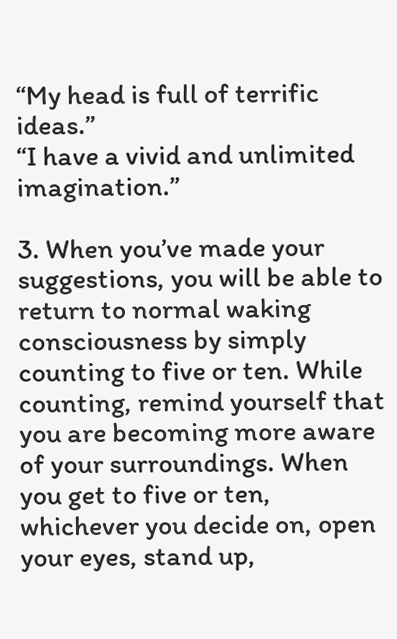“My head is full of terrific ideas.”
“I have a vivid and unlimited imagination.”

3. When you’ve made your suggestions, you will be able to return to normal waking consciousness by simply counting to five or ten. While counting, remind yourself that you are becoming more aware of your surroundings. When you get to five or ten, whichever you decide on, open your eyes, stand up,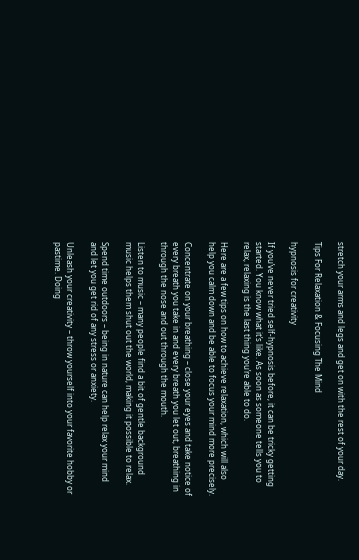stretch your arms and legs and get on with the rest of your day.

Tips For Relaxation & Focusing The Mind

hypnosis for creativity

If you’ve never tried self-hypnosis before, it can be tricky getting started. You know what it’s like. As soon as someone tells you to relax, relaxing is the last thing you’re able to do.

Here are a few tips on how to achieve relaxation, which will also help you calm down and be able to focus your mind more precisely.

Concentrate on your breathing – close your eyes and take notice of every breath you take in and every breath you let out, breathing in through the nose and out through the mouth.

Listen to music – many people find a bit of gentle background music helps them shut out the world, making it possible to relax.

Spend time outdoors – being in nature can help relax your mind and let you get rid of any stress or anxiety.

Unleash your creativity – throw yourself into your favorite hobby or pastime. Doing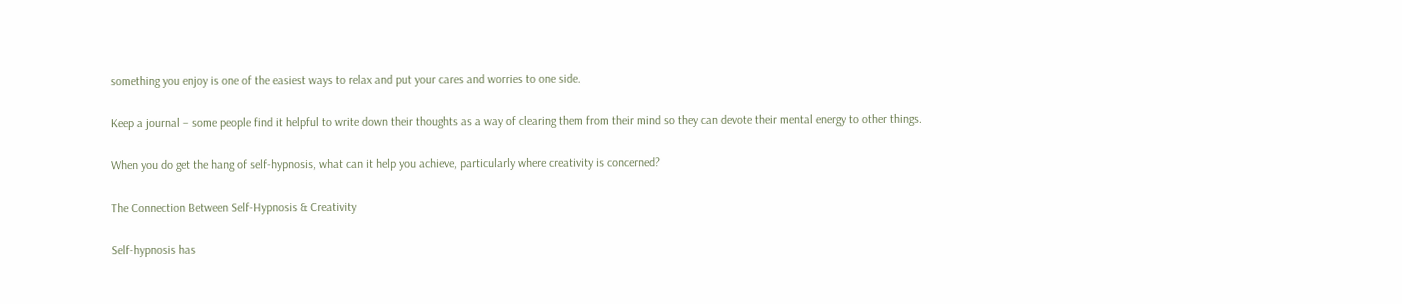something you enjoy is one of the easiest ways to relax and put your cares and worries to one side.

Keep a journal – some people find it helpful to write down their thoughts as a way of clearing them from their mind so they can devote their mental energy to other things.

When you do get the hang of self-hypnosis, what can it help you achieve, particularly where creativity is concerned?

The Connection Between Self-Hypnosis & Creativity

Self-hypnosis has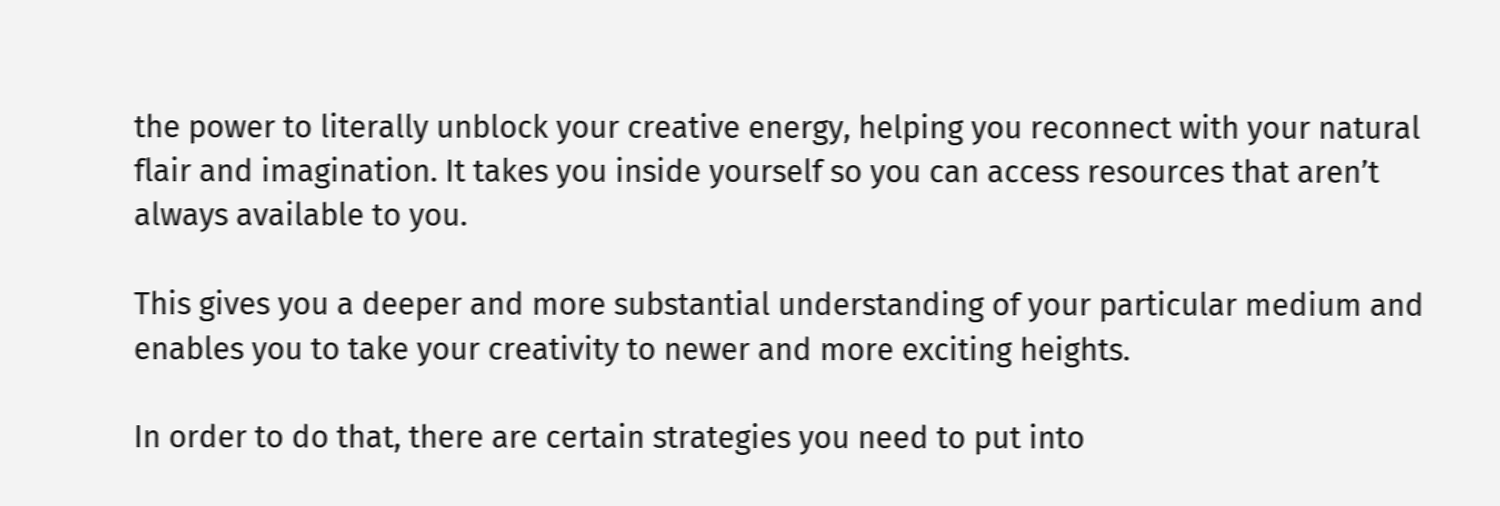the power to literally unblock your creative energy, helping you reconnect with your natural flair and imagination. It takes you inside yourself so you can access resources that aren’t always available to you.

This gives you a deeper and more substantial understanding of your particular medium and enables you to take your creativity to newer and more exciting heights.

In order to do that, there are certain strategies you need to put into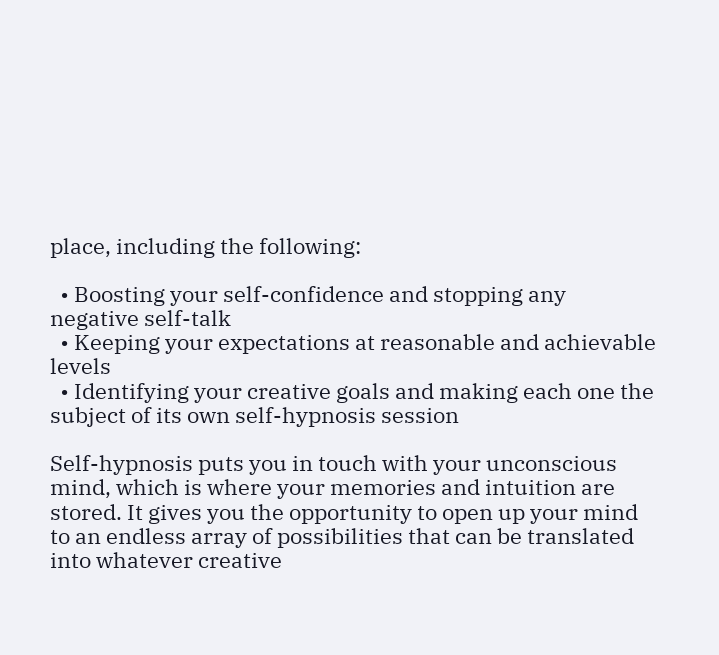place, including the following:

  • Boosting your self-confidence and stopping any negative self-talk
  • Keeping your expectations at reasonable and achievable levels
  • Identifying your creative goals and making each one the subject of its own self-hypnosis session

Self-hypnosis puts you in touch with your unconscious mind, which is where your memories and intuition are stored. It gives you the opportunity to open up your mind to an endless array of possibilities that can be translated into whatever creative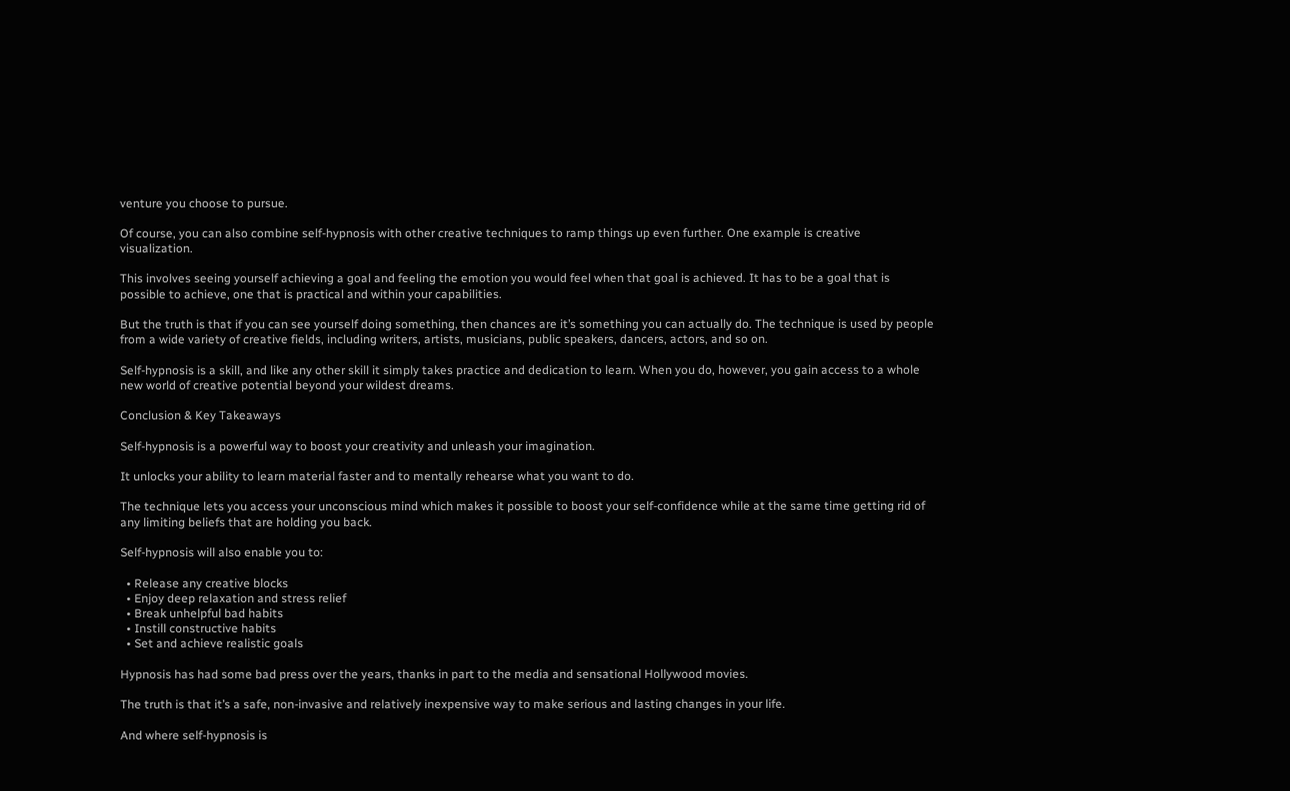venture you choose to pursue.

Of course, you can also combine self-hypnosis with other creative techniques to ramp things up even further. One example is creative visualization.

This involves seeing yourself achieving a goal and feeling the emotion you would feel when that goal is achieved. It has to be a goal that is possible to achieve, one that is practical and within your capabilities.

But the truth is that if you can see yourself doing something, then chances are it’s something you can actually do. The technique is used by people from a wide variety of creative fields, including writers, artists, musicians, public speakers, dancers, actors, and so on.

Self-hypnosis is a skill, and like any other skill it simply takes practice and dedication to learn. When you do, however, you gain access to a whole new world of creative potential beyond your wildest dreams.

Conclusion & Key Takeaways

Self-hypnosis is a powerful way to boost your creativity and unleash your imagination.

It unlocks your ability to learn material faster and to mentally rehearse what you want to do.

The technique lets you access your unconscious mind which makes it possible to boost your self-confidence while at the same time getting rid of any limiting beliefs that are holding you back.

Self-hypnosis will also enable you to:

  • Release any creative blocks
  • Enjoy deep relaxation and stress relief
  • Break unhelpful bad habits
  • Instill constructive habits
  • Set and achieve realistic goals

Hypnosis has had some bad press over the years, thanks in part to the media and sensational Hollywood movies.

The truth is that it’s a safe, non-invasive and relatively inexpensive way to make serious and lasting changes in your life.

And where self-hypnosis is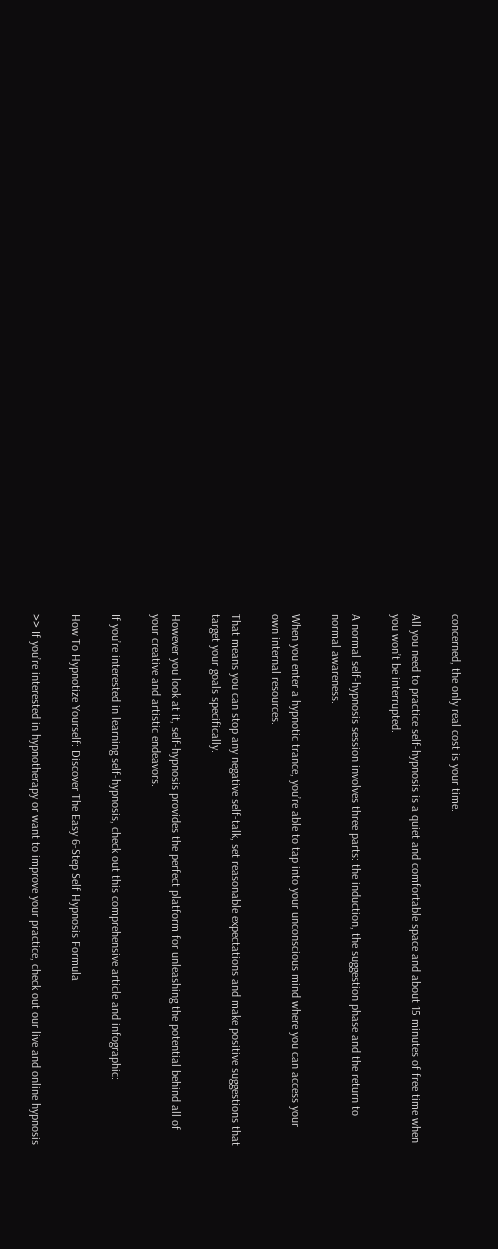concerned, the only real cost is your time.

All you need to practice self-hypnosis is a quiet and comfortable space and about 15 minutes of free time when you won’t be interrupted.

A normal self-hypnosis session involves three parts: the induction, the suggestion phase and the return to normal awareness.

When you enter a hypnotic trance, you’re able to tap into your unconscious mind where you can access your own internal resources.

That means you can stop any negative self-talk, set reasonable expectations and make positive suggestions that target your goals specifically.

However you look at it, self-hypnosis provides the perfect platform for unleashing the potential behind all of your creative and artistic endeavors.

If you’re interested in learning self-hypnosis, check out this comprehensive article and infographic:

How To Hypnotize Yourself: Discover The Easy 6-Step Self Hypnosis Formula

>> If you’re interested in hypnotherapy or want to improve your practice, check out our live and online hypnosis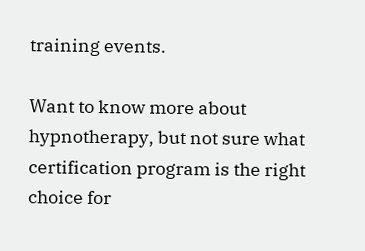training events.

Want to know more about hypnotherapy, but not sure what certification program is the right choice for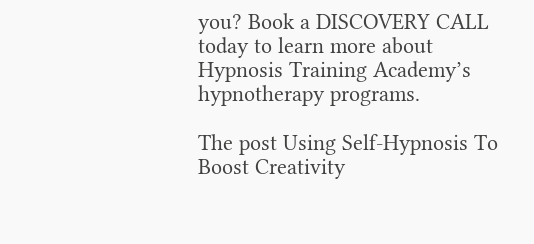you? Book a DISCOVERY CALL today to learn more about Hypnosis Training Academy’s hypnotherapy programs.

The post Using Self-Hypnosis To Boost Creativity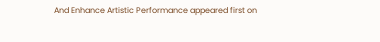And Enhance Artistic Performance appeared first on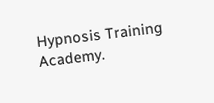Hypnosis Training Academy.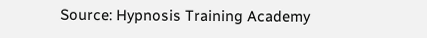Source: Hypnosis Training Academy